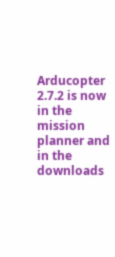Arducopter 2.7.2 is now in the mission planner and in the downloads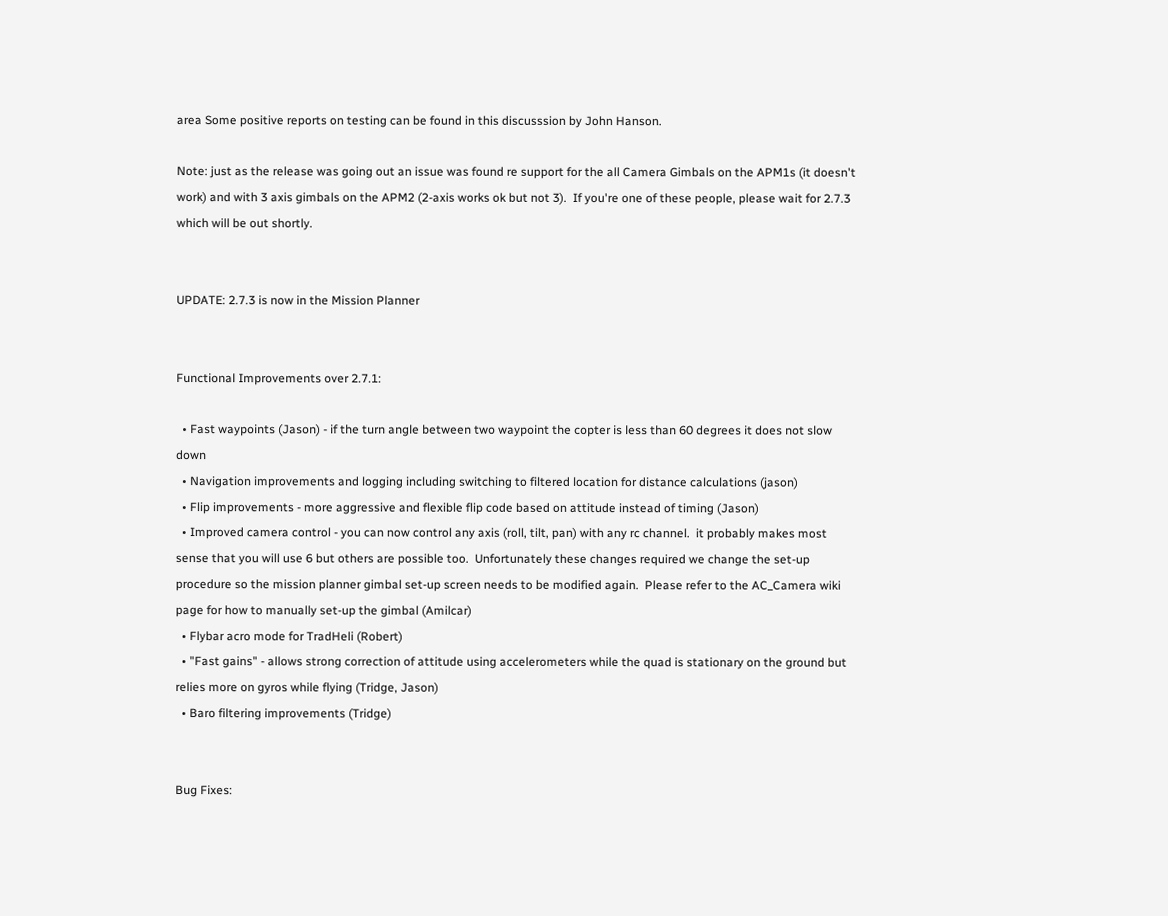area Some positive reports on testing can be found in this discusssion by John Hanson.

Note: just as the release was going out an issue was found re support for the all Camera Gimbals on the APM1s (it doesn't work) and with 3 axis gimbals on the APM2 (2-axis works ok but not 3).  If you're one of these people, please wait for 2.7.3 which will be out shortly.


UPDATE: 2.7.3 is now in the Mission Planner


Functional Improvements over 2.7.1:

  • Fast waypoints (Jason) - if the turn angle between two waypoint the copter is less than 60 degrees it does not slow down
  • Navigation improvements and logging including switching to filtered location for distance calculations (jason)
  • Flip improvements - more aggressive and flexible flip code based on attitude instead of timing (Jason)
  • Improved camera control - you can now control any axis (roll, tilt, pan) with any rc channel.  it probably makes most sense that you will use 6 but others are possible too.  Unfortunately these changes required we change the set-up procedure so the mission planner gimbal set-up screen needs to be modified again.  Please refer to the AC_Camera wiki page for how to manually set-up the gimbal (Amilcar)
  • Flybar acro mode for TradHeli (Robert)
  • "Fast gains" - allows strong correction of attitude using accelerometers while the quad is stationary on the ground but relies more on gyros while flying (Tridge, Jason)
  • Baro filtering improvements (Tridge)


Bug Fixes: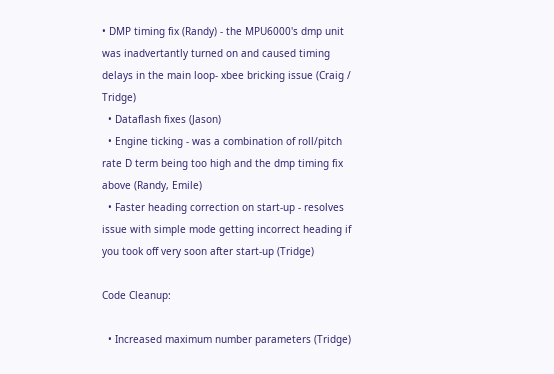• DMP timing fix (Randy) - the MPU6000's dmp unit was inadvertantly turned on and caused timing delays in the main loop- xbee bricking issue (Craig / Tridge)
  • Dataflash fixes (Jason)
  • Engine ticking - was a combination of roll/pitch rate D term being too high and the dmp timing fix above (Randy, Emile)
  • Faster heading correction on start-up - resolves issue with simple mode getting incorrect heading if you took off very soon after start-up (Tridge)

Code Cleanup:

  • Increased maximum number parameters (Tridge)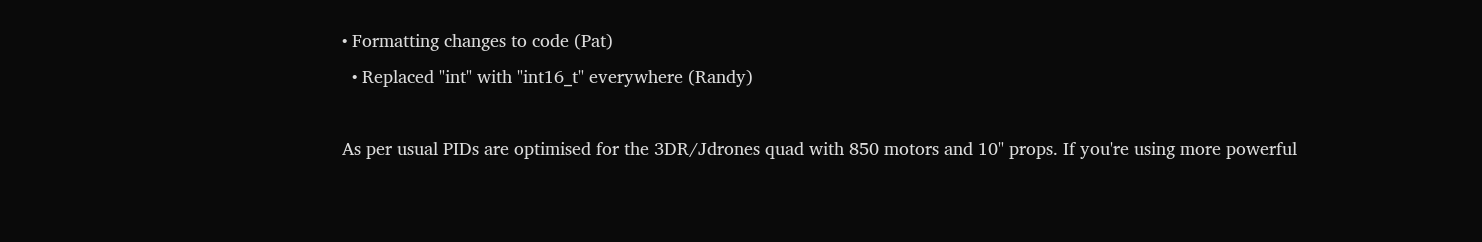• Formatting changes to code (Pat)
  • Replaced "int" with "int16_t" everywhere (Randy)

As per usual PIDs are optimised for the 3DR/Jdrones quad with 850 motors and 10" props. If you're using more powerful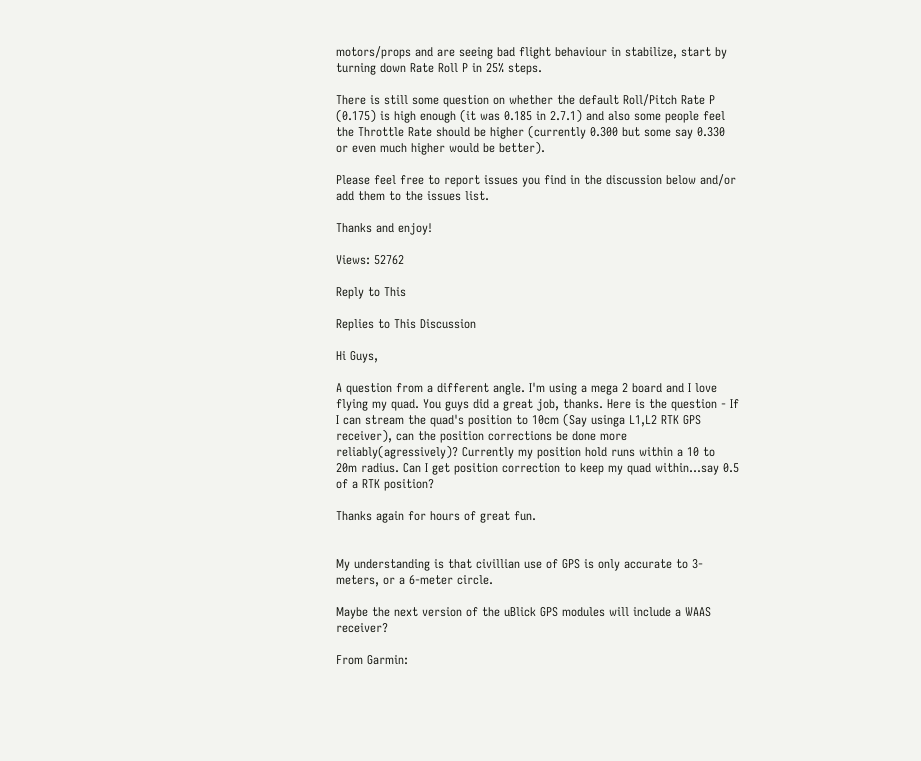motors/props and are seeing bad flight behaviour in stabilize, start by turning down Rate Roll P in 25% steps.

There is still some question on whether the default Roll/Pitch Rate P (0.175) is high enough (it was 0.185 in 2.7.1) and also some people feel the Throttle Rate should be higher (currently 0.300 but some say 0.330 or even much higher would be better).

Please feel free to report issues you find in the discussion below and/or add them to the issues list.

Thanks and enjoy!

Views: 52762

Reply to This

Replies to This Discussion

Hi Guys,

A question from a different angle. I'm using a mega 2 board and I love flying my quad. You guys did a great job, thanks. Here is the question - If I can stream the quad's position to 10cm (Say usinga L1,L2 RTK GPS receiver), can the position corrections be done more reliably(agressively)? Currently my position hold runs within a 10 to 20m radius. Can I get position correction to keep my quad within...say 0.5 of a RTK position?

Thanks again for hours of great fun.


My understanding is that civillian use of GPS is only accurate to 3-meters, or a 6-meter circle.

Maybe the next version of the uBlick GPS modules will include a WAAS receiver?

From Garmin: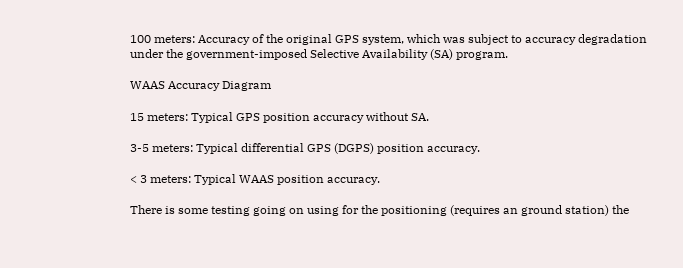100 meters: Accuracy of the original GPS system, which was subject to accuracy degradation under the government-imposed Selective Availability (SA) program.

WAAS Accuracy Diagram

15 meters: Typical GPS position accuracy without SA.

3-5 meters: Typical differential GPS (DGPS) position accuracy.

< 3 meters: Typical WAAS position accuracy.

There is some testing going on using for the positioning (requires an ground station) the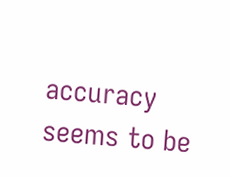accuracy seems to be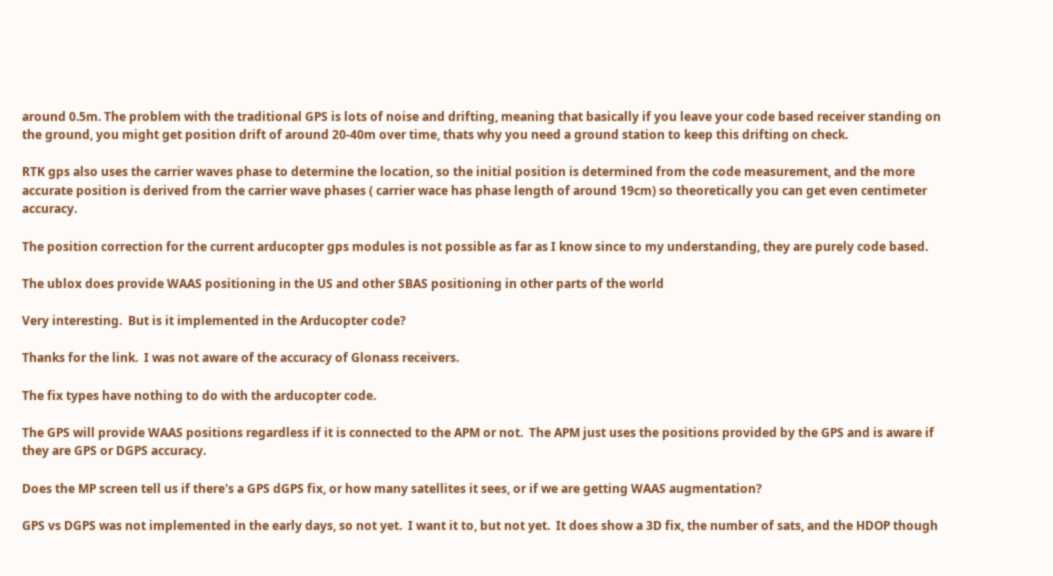around 0.5m. The problem with the traditional GPS is lots of noise and drifting, meaning that basically if you leave your code based receiver standing on the ground, you might get position drift of around 20-40m over time, thats why you need a ground station to keep this drifting on check.

RTK gps also uses the carrier waves phase to determine the location, so the initial position is determined from the code measurement, and the more accurate position is derived from the carrier wave phases ( carrier wace has phase length of around 19cm) so theoretically you can get even centimeter accuracy.

The position correction for the current arducopter gps modules is not possible as far as I know since to my understanding, they are purely code based.

The ublox does provide WAAS positioning in the US and other SBAS positioning in other parts of the world

Very interesting.  But is it implemented in the Arducopter code?

Thanks for the link.  I was not aware of the accuracy of Glonass receivers.

The fix types have nothing to do with the arducopter code.

The GPS will provide WAAS positions regardless if it is connected to the APM or not.  The APM just uses the positions provided by the GPS and is aware if they are GPS or DGPS accuracy.

Does the MP screen tell us if there's a GPS dGPS fix, or how many satellites it sees, or if we are getting WAAS augmentation?

GPS vs DGPS was not implemented in the early days, so not yet.  I want it to, but not yet.  It does show a 3D fix, the number of sats, and the HDOP though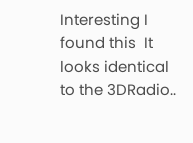Interesting I found this  It looks identical to the 3DRadio..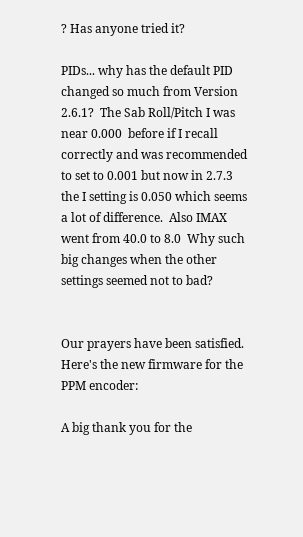? Has anyone tried it?

PIDs... why has the default PID changed so much from Version 2.6.1?  The Sab Roll/Pitch I was near 0.000  before if I recall correctly and was recommended to set to 0.001 but now in 2.7.3  the I setting is 0.050 which seems a lot of difference.  Also IMAX went from 40.0 to 8.0  Why such big changes when the other settings seemed not to bad?


Our prayers have been satisfied. Here's the new firmware for the PPM encoder:

A big thank you for the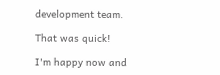development team.

That was quick!

I'm happy now and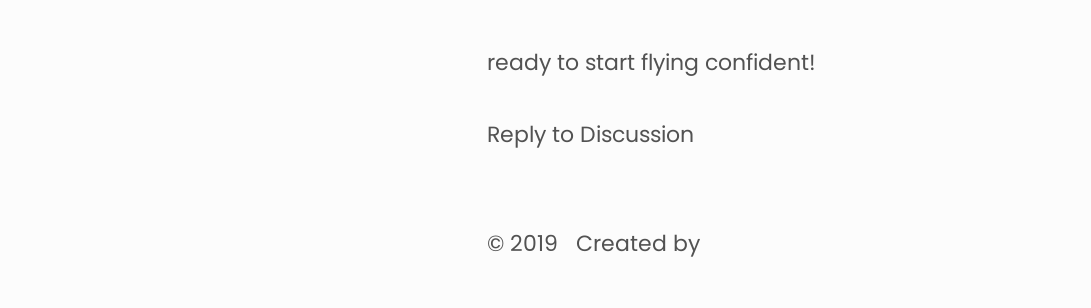ready to start flying confident!

Reply to Discussion


© 2019   Created by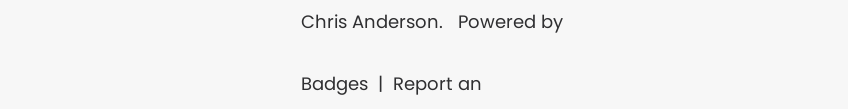Chris Anderson.   Powered by

Badges  |  Report an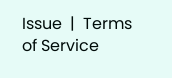Issue  |  Terms of Service